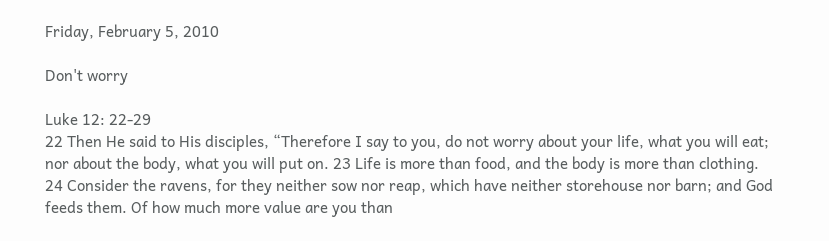Friday, February 5, 2010

Don't worry

Luke 12: 22-29
22 Then He said to His disciples, “Therefore I say to you, do not worry about your life, what you will eat; nor about the body, what you will put on. 23 Life is more than food, and the body is more than clothing.
24 Consider the ravens, for they neither sow nor reap, which have neither storehouse nor barn; and God feeds them. Of how much more value are you than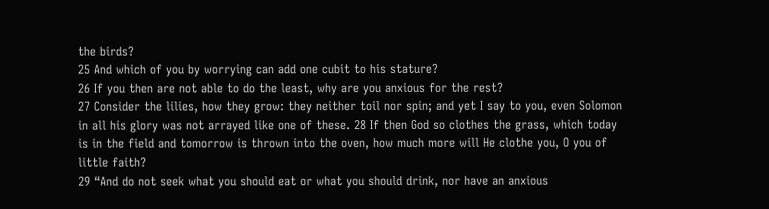the birds?
25 And which of you by worrying can add one cubit to his stature?
26 If you then are not able to do the least, why are you anxious for the rest?
27 Consider the lilies, how they grow: they neither toil nor spin; and yet I say to you, even Solomon in all his glory was not arrayed like one of these. 28 If then God so clothes the grass, which today is in the field and tomorrow is thrown into the oven, how much more will He clothe you, O you of little faith?
29 “And do not seek what you should eat or what you should drink, nor have an anxious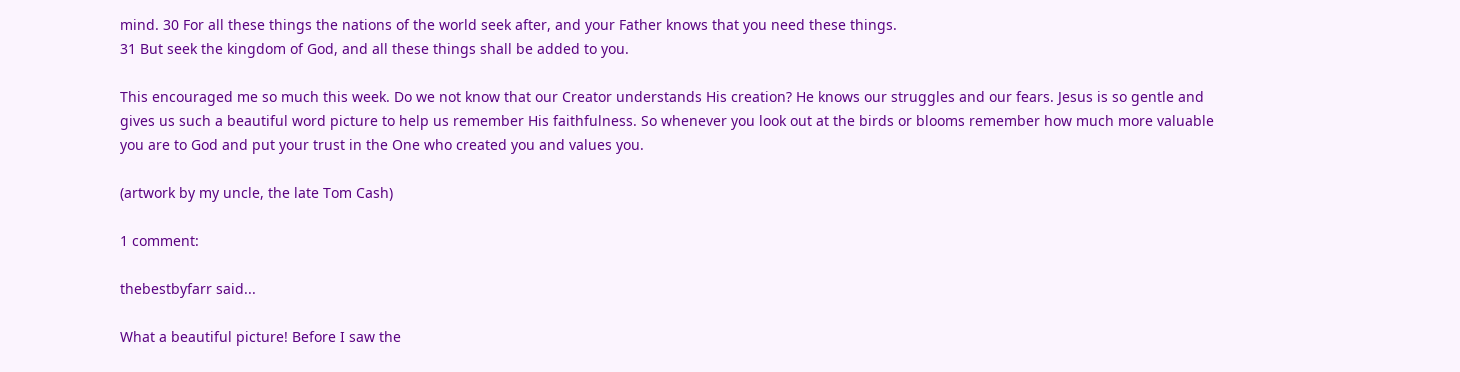mind. 30 For all these things the nations of the world seek after, and your Father knows that you need these things.
31 But seek the kingdom of God, and all these things shall be added to you.

This encouraged me so much this week. Do we not know that our Creator understands His creation? He knows our struggles and our fears. Jesus is so gentle and gives us such a beautiful word picture to help us remember His faithfulness. So whenever you look out at the birds or blooms remember how much more valuable you are to God and put your trust in the One who created you and values you.

(artwork by my uncle, the late Tom Cash)

1 comment:

thebestbyfarr said...

What a beautiful picture! Before I saw the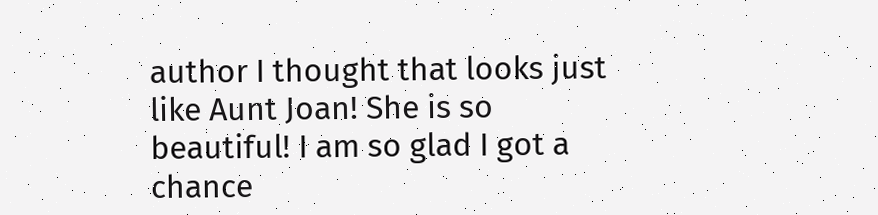author I thought that looks just like Aunt Joan! She is so beautiful! I am so glad I got a chance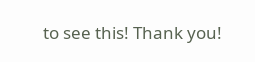to see this! Thank you!